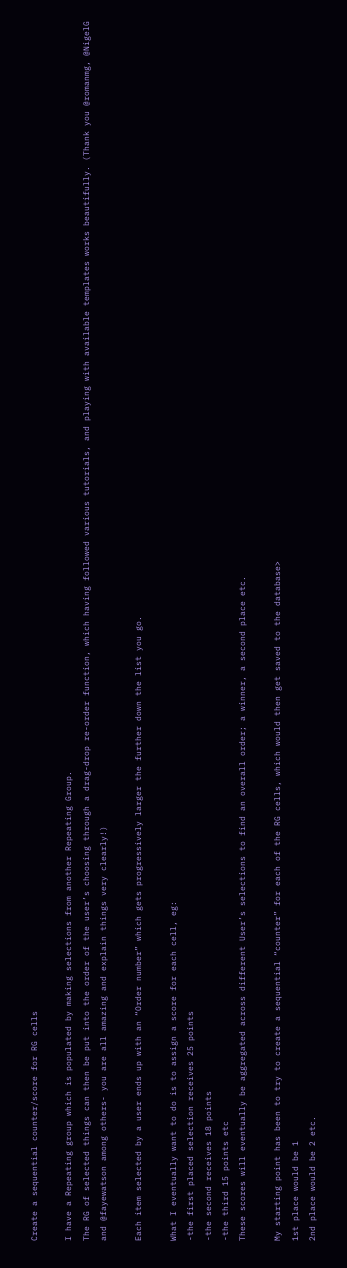Create a sequential counter/score for RG cells

I have a Repeating group which is populated by making selections from another Repeating Group.
The RG of selected things can then be put into the order of the user’s choosing through a drag-drop re-order function, which having followed various tutorials, and playing with available templates works beautifully. (Thank you @romanmg, @NigelG and @fayewatson among others- you are all amazing and explain things very clearly!)

Each item selected by a user ends up with an “Order number” which gets progressively larger the further down the list you go.

What I eventually want to do is to assign a score for each cell, eg:
-the first placed selection receives 25 points
-the second receives 18 points
-the third 15 points etc
These scores will eventually be aggregated across different User’s selections to find an overall order; a winner, a second place etc.

My starting point has been to try to create a sequential “counter” for each of the RG cells, which would then get saved to the database>
1st place would be 1
2nd place would be 2 etc.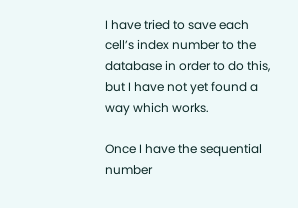I have tried to save each cell’s index number to the database in order to do this, but I have not yet found a way which works.

Once I have the sequential number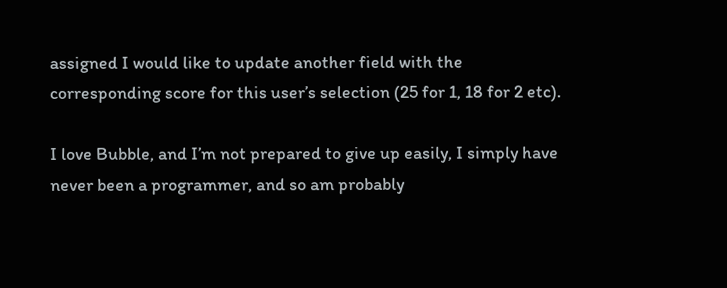assigned I would like to update another field with the corresponding score for this user’s selection (25 for 1, 18 for 2 etc).

I love Bubble, and I’m not prepared to give up easily, I simply have never been a programmer, and so am probably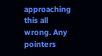approaching this all wrong. Any pointers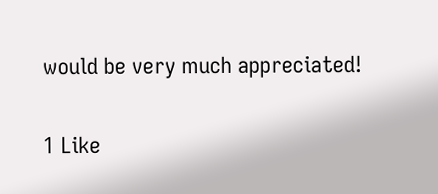would be very much appreciated!

1 Like